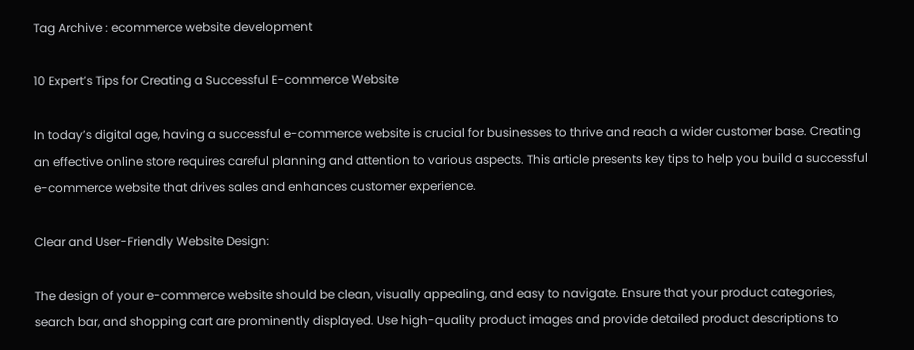Tag Archive : ecommerce website development

10 Expert’s Tips for Creating a Successful E-commerce Website

In today’s digital age, having a successful e-commerce website is crucial for businesses to thrive and reach a wider customer base. Creating an effective online store requires careful planning and attention to various aspects. This article presents key tips to help you build a successful e-commerce website that drives sales and enhances customer experience.

Clear and User-Friendly Website Design:

The design of your e-commerce website should be clean, visually appealing, and easy to navigate. Ensure that your product categories, search bar, and shopping cart are prominently displayed. Use high-quality product images and provide detailed product descriptions to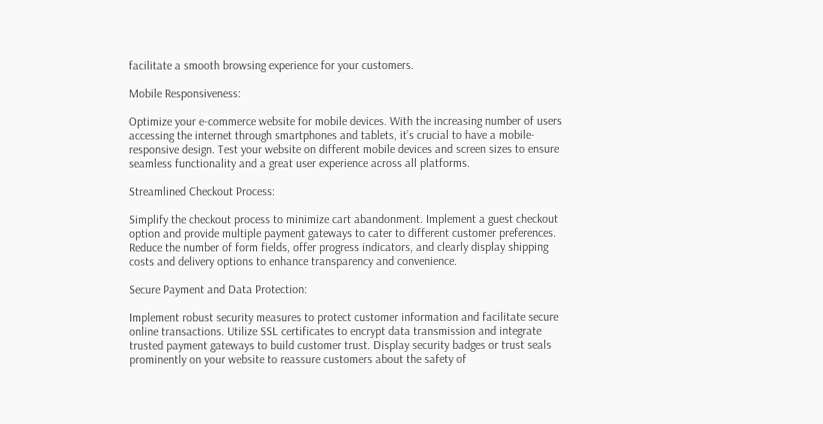facilitate a smooth browsing experience for your customers.

Mobile Responsiveness:

Optimize your e-commerce website for mobile devices. With the increasing number of users accessing the internet through smartphones and tablets, it’s crucial to have a mobile-responsive design. Test your website on different mobile devices and screen sizes to ensure seamless functionality and a great user experience across all platforms.

Streamlined Checkout Process:

Simplify the checkout process to minimize cart abandonment. Implement a guest checkout option and provide multiple payment gateways to cater to different customer preferences. Reduce the number of form fields, offer progress indicators, and clearly display shipping costs and delivery options to enhance transparency and convenience.

Secure Payment and Data Protection:

Implement robust security measures to protect customer information and facilitate secure online transactions. Utilize SSL certificates to encrypt data transmission and integrate trusted payment gateways to build customer trust. Display security badges or trust seals prominently on your website to reassure customers about the safety of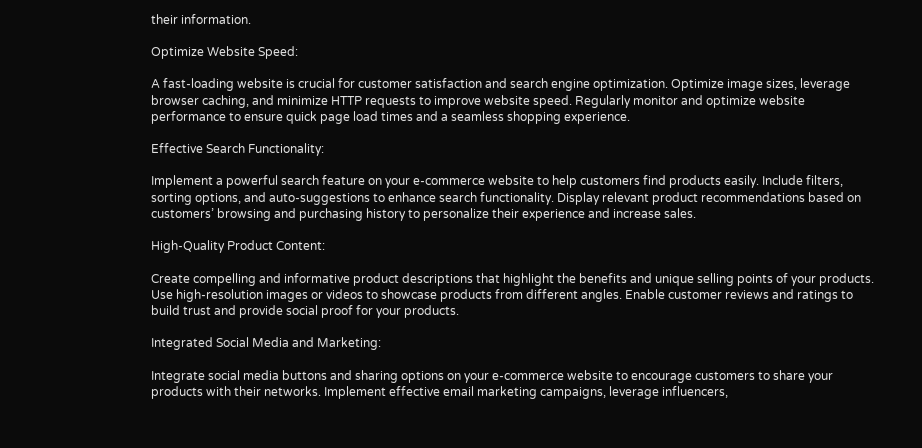their information.

Optimize Website Speed:

A fast-loading website is crucial for customer satisfaction and search engine optimization. Optimize image sizes, leverage browser caching, and minimize HTTP requests to improve website speed. Regularly monitor and optimize website performance to ensure quick page load times and a seamless shopping experience.

Effective Search Functionality:

Implement a powerful search feature on your e-commerce website to help customers find products easily. Include filters, sorting options, and auto-suggestions to enhance search functionality. Display relevant product recommendations based on customers’ browsing and purchasing history to personalize their experience and increase sales.

High-Quality Product Content:

Create compelling and informative product descriptions that highlight the benefits and unique selling points of your products. Use high-resolution images or videos to showcase products from different angles. Enable customer reviews and ratings to build trust and provide social proof for your products.

Integrated Social Media and Marketing:

Integrate social media buttons and sharing options on your e-commerce website to encourage customers to share your products with their networks. Implement effective email marketing campaigns, leverage influencers,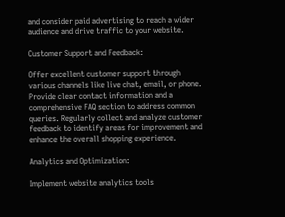and consider paid advertising to reach a wider audience and drive traffic to your website.

Customer Support and Feedback:

Offer excellent customer support through various channels like live chat, email, or phone. Provide clear contact information and a comprehensive FAQ section to address common queries. Regularly collect and analyze customer feedback to identify areas for improvement and enhance the overall shopping experience.

Analytics and Optimization:

Implement website analytics tools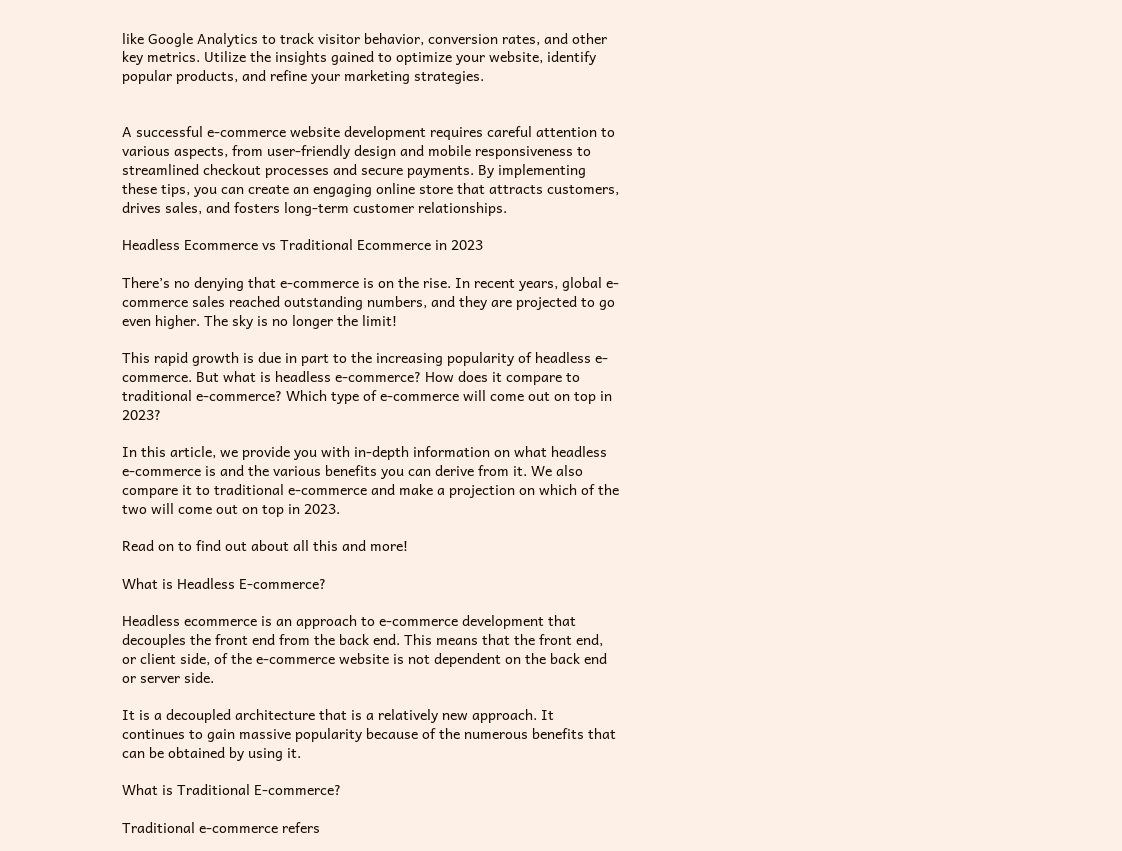like Google Analytics to track visitor behavior, conversion rates, and other key metrics. Utilize the insights gained to optimize your website, identify popular products, and refine your marketing strategies.


A successful e-commerce website development requires careful attention to various aspects, from user-friendly design and mobile responsiveness to streamlined checkout processes and secure payments. By implementing these tips, you can create an engaging online store that attracts customers, drives sales, and fosters long-term customer relationships.

Headless Ecommerce vs Traditional Ecommerce in 2023

There’s no denying that e-commerce is on the rise. In recent years, global e-commerce sales reached outstanding numbers, and they are projected to go even higher. The sky is no longer the limit!

This rapid growth is due in part to the increasing popularity of headless e-commerce. But what is headless e-commerce? How does it compare to traditional e-commerce? Which type of e-commerce will come out on top in 2023?

In this article, we provide you with in-depth information on what headless e-commerce is and the various benefits you can derive from it. We also compare it to traditional e-commerce and make a projection on which of the two will come out on top in 2023.

Read on to find out about all this and more!

What is Headless E-commerce?

Headless ecommerce is an approach to e-commerce development that decouples the front end from the back end. This means that the front end, or client side, of the e-commerce website is not dependent on the back end or server side.

It is a decoupled architecture that is a relatively new approach. It continues to gain massive popularity because of the numerous benefits that can be obtained by using it.

What is Traditional E-commerce?

Traditional e-commerce refers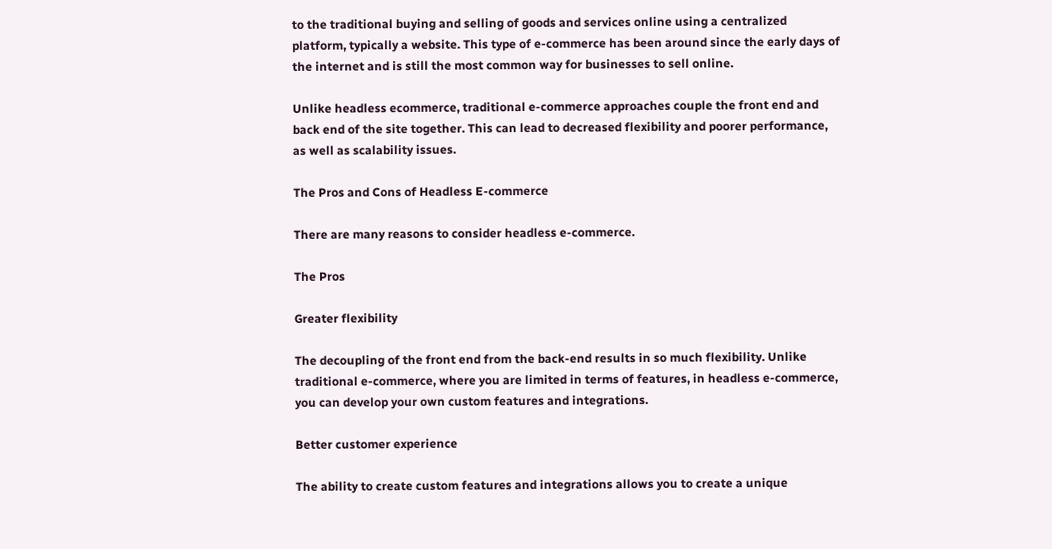to the traditional buying and selling of goods and services online using a centralized platform, typically a website. This type of e-commerce has been around since the early days of the internet and is still the most common way for businesses to sell online.

Unlike headless ecommerce, traditional e-commerce approaches couple the front end and back end of the site together. This can lead to decreased flexibility and poorer performance, as well as scalability issues.

The Pros and Cons of Headless E-commerce

There are many reasons to consider headless e-commerce.

The Pros

Greater flexibility

The decoupling of the front end from the back-end results in so much flexibility. Unlike traditional e-commerce, where you are limited in terms of features, in headless e-commerce, you can develop your own custom features and integrations.

Better customer experience

The ability to create custom features and integrations allows you to create a unique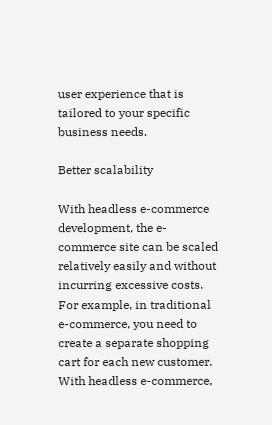user experience that is tailored to your specific business needs.

Better scalability

With headless e-commerce development, the e-commerce site can be scaled relatively easily and without incurring excessive costs. For example, in traditional e-commerce, you need to create a separate shopping cart for each new customer. With headless e-commerce,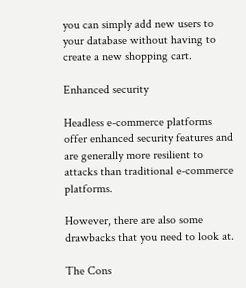you can simply add new users to your database without having to create a new shopping cart.

Enhanced security

Headless e-commerce platforms offer enhanced security features and are generally more resilient to attacks than traditional e-commerce platforms.

However, there are also some drawbacks that you need to look at.

The Cons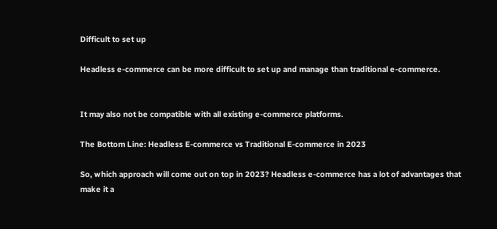Difficult to set up

Headless e-commerce can be more difficult to set up and manage than traditional e-commerce.


It may also not be compatible with all existing e-commerce platforms.

The Bottom Line: Headless E-commerce vs Traditional E-commerce in 2023

So, which approach will come out on top in 2023? Headless e-commerce has a lot of advantages that make it a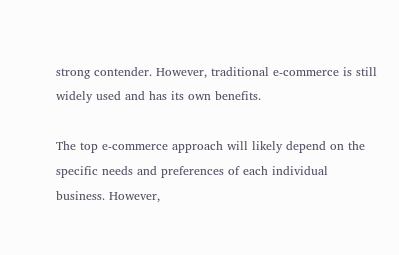strong contender. However, traditional e-commerce is still widely used and has its own benefits.

The top e-commerce approach will likely depend on the specific needs and preferences of each individual business. However,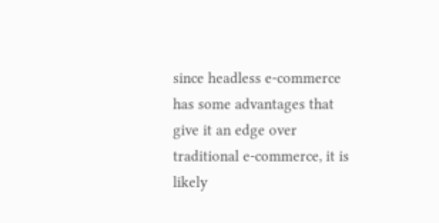since headless e-commerce has some advantages that give it an edge over traditional e-commerce, it is likely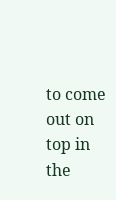to come out on top in the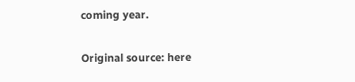coming year.

Original source: here